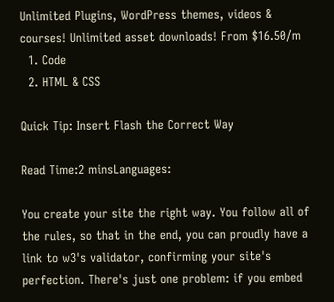Unlimited Plugins, WordPress themes, videos & courses! Unlimited asset downloads! From $16.50/m
  1. Code
  2. HTML & CSS

Quick Tip: Insert Flash the Correct Way

Read Time:2 minsLanguages:

You create your site the right way. You follow all of the rules, so that in the end, you can proudly have a link to w3's validator, confirming your site's perfection. There's just one problem: if you embed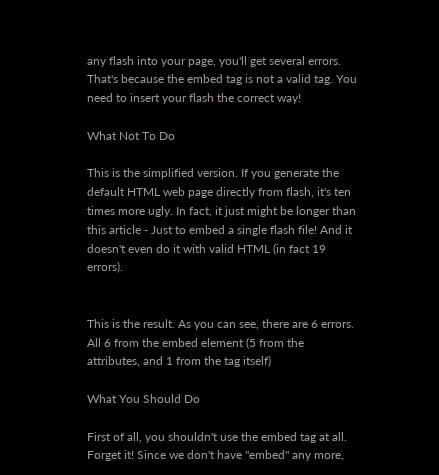any flash into your page, you'll get several errors. That's because the embed tag is not a valid tag. You need to insert your flash the correct way!

What Not To Do

This is the simplified version. If you generate the default HTML web page directly from flash, it's ten times more ugly. In fact, it just might be longer than this article - Just to embed a single flash file! And it doesn't even do it with valid HTML (in fact 19 errors).


This is the result. As you can see, there are 6 errors. All 6 from the embed element (5 from the
attributes, and 1 from the tag itself)

What You Should Do

First of all, you shouldn't use the embed tag at all. Forget it! Since we don't have "embed" any more,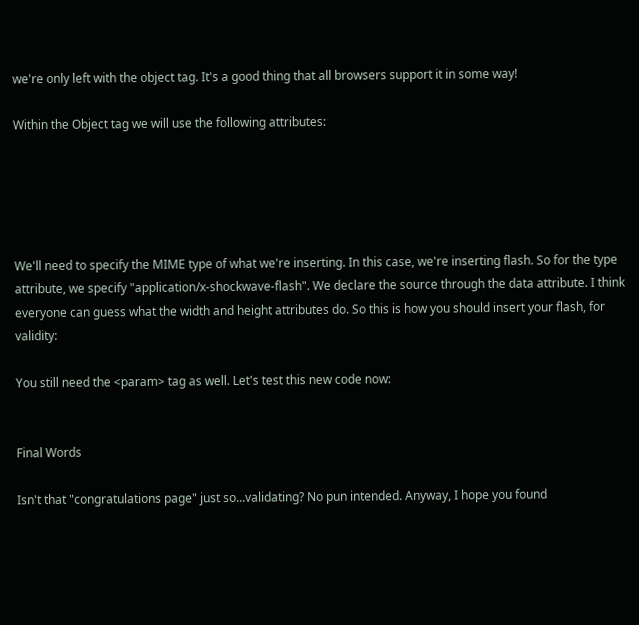we're only left with the object tag. It's a good thing that all browsers support it in some way!

Within the Object tag we will use the following attributes:





We'll need to specify the MIME type of what we're inserting. In this case, we're inserting flash. So for the type attribute, we specify "application/x-shockwave-flash". We declare the source through the data attribute. I think everyone can guess what the width and height attributes do. So this is how you should insert your flash, for validity:

You still need the <param> tag as well. Let's test this new code now:


Final Words

Isn't that "congratulations page" just so...validating? No pun intended. Anyway, I hope you found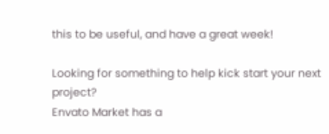this to be useful, and have a great week!

Looking for something to help kick start your next project?
Envato Market has a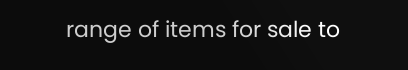range of items for sale to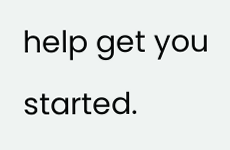help get you started.